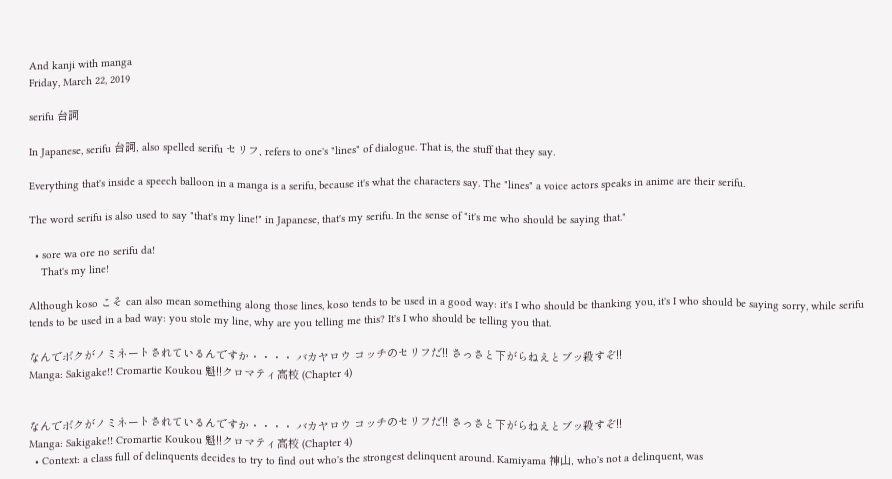And kanji with manga
Friday, March 22, 2019

serifu 台詞

In Japanese, serifu 台詞, also spelled serifu セリフ, refers to one's "lines" of dialogue. That is, the stuff that they say.

Everything that's inside a speech balloon in a manga is a serifu, because it's what the characters say. The "lines" a voice actors speaks in anime are their serifu.

The word serifu is also used to say "that's my line!" in Japanese, that's my serifu. In the sense of "it's me who should be saying that."

  • sore wa ore no serifu da!
    That's my line!

Although koso こそ can also mean something along those lines, koso tends to be used in a good way: it's I who should be thanking you, it's I who should be saying sorry, while serifu tends to be used in a bad way: you stole my line, why are you telling me this? It's I who should be telling you that.

なんでボクがノミネートされているんですか・・・・ バカヤロウ コッチのセリフだ!! さっさと下がらねえとブッ殺すぞ!!
Manga: Sakigake!! Cromartie Koukou 魁!!クロマティ高校 (Chapter 4)


なんでボクがノミネートされているんですか・・・・ バカヤロウ コッチのセリフだ!! さっさと下がらねえとブッ殺すぞ!!
Manga: Sakigake!! Cromartie Koukou 魁!!クロマティ高校 (Chapter 4)
  • Context: a class full of delinquents decides to try to find out who's the strongest delinquent around. Kamiyama 神山, who's not a delinquent, was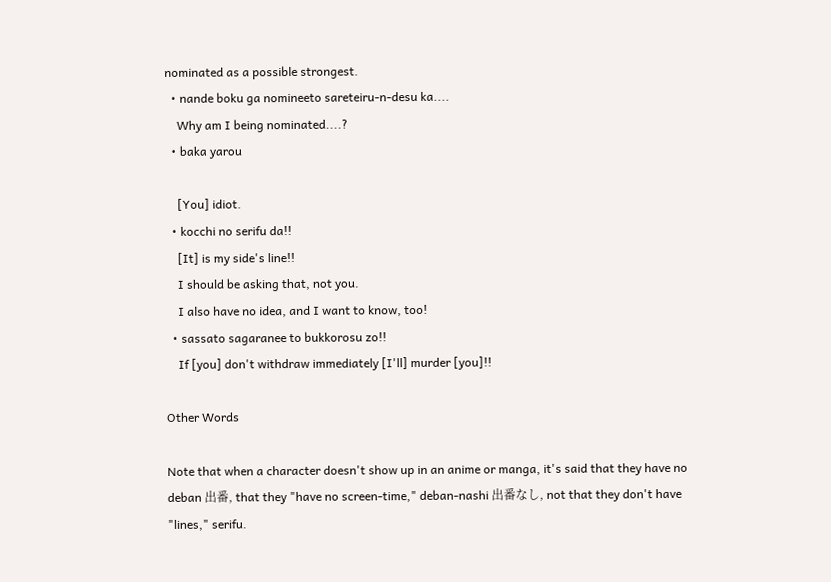nominated as a possible strongest.
  • nande boku ga nomineeto sareteiru-n-desu ka....
    Why am I being nominated....?
  • baka yarou

    [You] idiot.
  • kocchi no serifu da!!
    [It] is my side's line!!
    I should be asking that, not you.
    I also have no idea, and I want to know, too!
  • sassato sagaranee to bukkorosu zo!!
    If [you] don't withdraw immediately [I'll] murder [you]!!

Other Words

Note that when a character doesn't show up in an anime or manga, it's said that they have no deban 出番, that they "have no screen-time," deban-nashi 出番なし, not that they don't have "lines," serifu.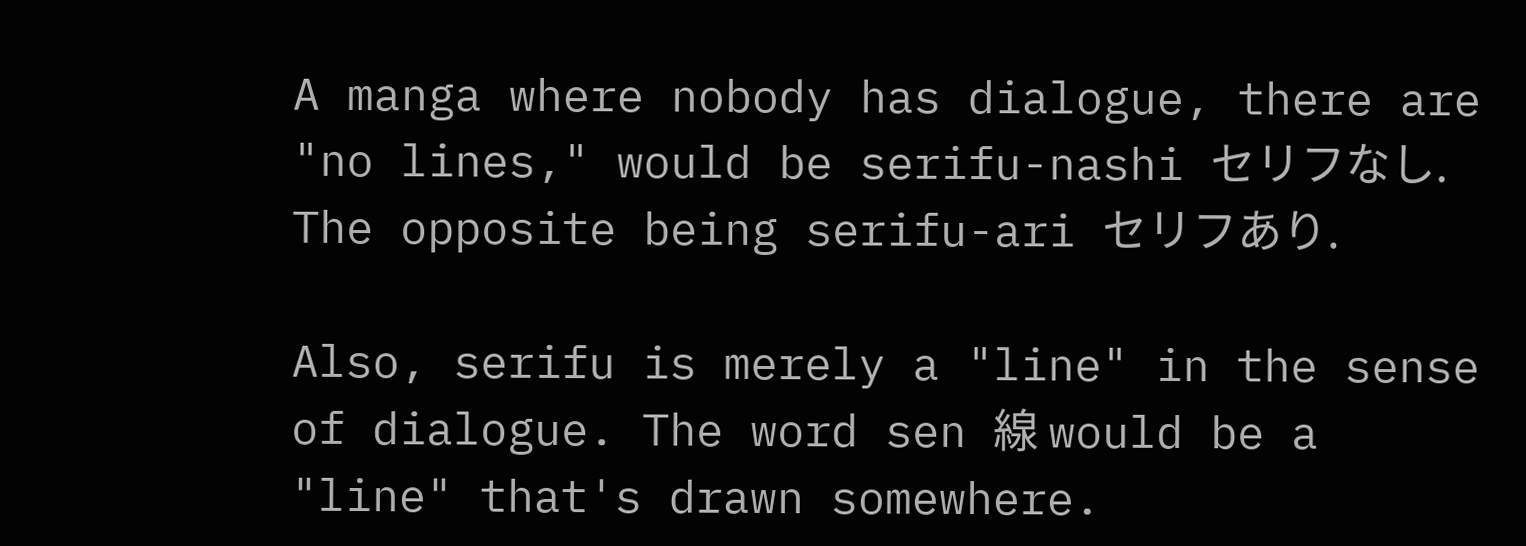A manga where nobody has dialogue, there are "no lines," would be serifu-nashi セリフなし. The opposite being serifu-ari セリフあり.

Also, serifu is merely a "line" in the sense of dialogue. The word sen 線 would be a "line" that's drawn somewhere.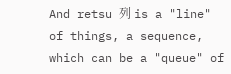And retsu 列 is a "line" of things, a sequence, which can be a "queue" of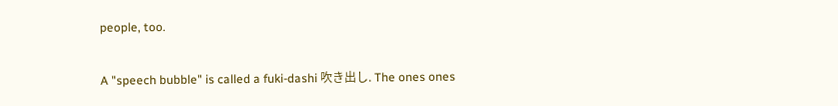people, too.

A "speech bubble" is called a fuki-dashi 吹き出し. The ones ones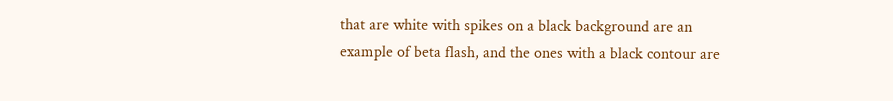that are white with spikes on a black background are an example of beta flash, and the ones with a black contour are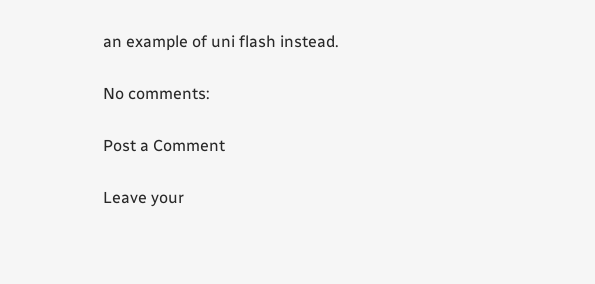an example of uni flash instead.

No comments:

Post a Comment

Leave your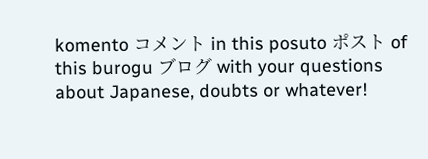komento コメント in this posuto ポスト of this burogu ブログ with your questions about Japanese, doubts or whatever!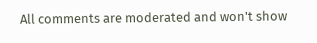All comments are moderated and won't show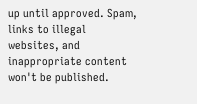up until approved. Spam, links to illegal websites, and inappropriate content won't be published.